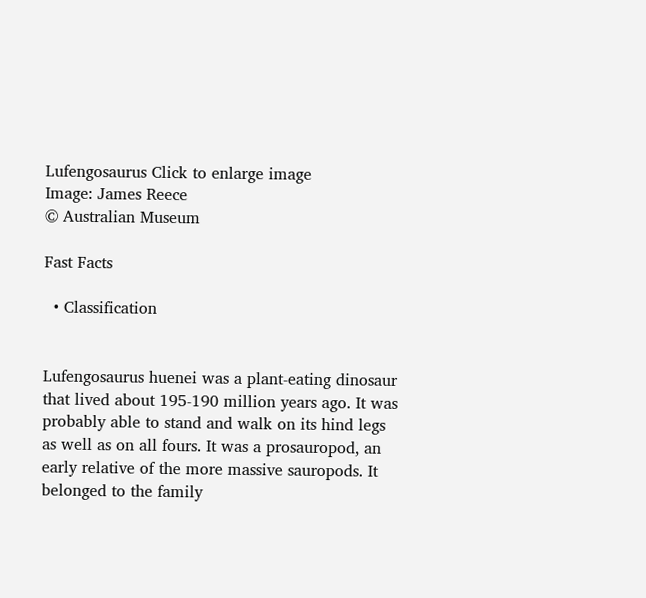Lufengosaurus Click to enlarge image
Image: James Reece
© Australian Museum

Fast Facts

  • Classification


Lufengosaurus huenei was a plant-eating dinosaur that lived about 195-190 million years ago. It was probably able to stand and walk on its hind legs as well as on all fours. It was a prosauropod, an early relative of the more massive sauropods. It belonged to the family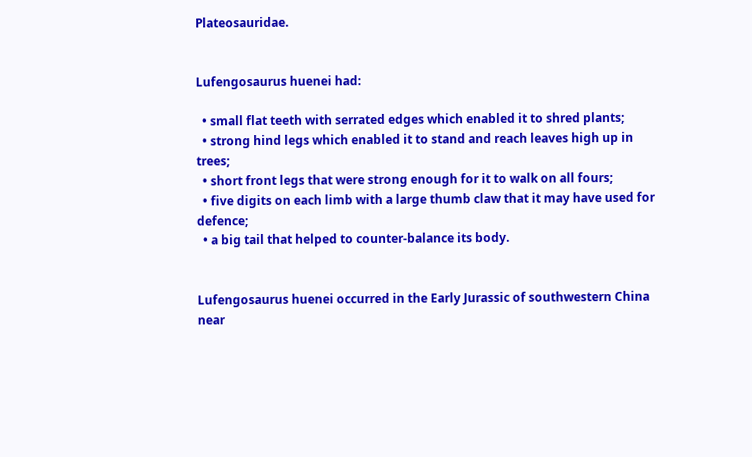Plateosauridae.


Lufengosaurus huenei had:

  • small flat teeth with serrated edges which enabled it to shred plants;
  • strong hind legs which enabled it to stand and reach leaves high up in trees;
  • short front legs that were strong enough for it to walk on all fours;
  • five digits on each limb with a large thumb claw that it may have used for defence;
  • a big tail that helped to counter-balance its body.


Lufengosaurus huenei occurred in the Early Jurassic of southwestern China near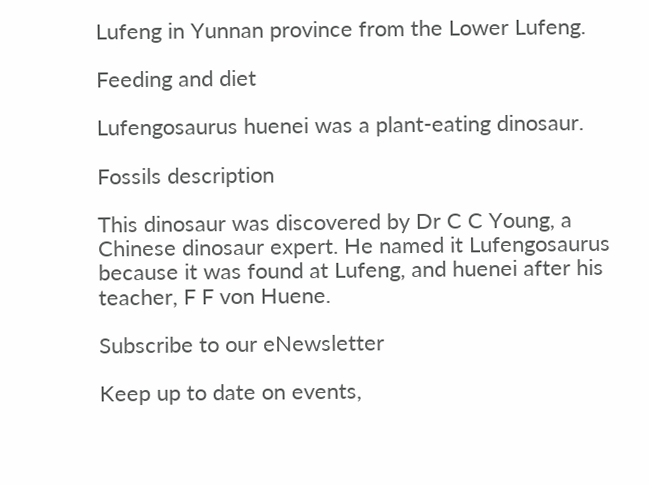Lufeng in Yunnan province from the Lower Lufeng.

Feeding and diet

Lufengosaurus huenei was a plant-eating dinosaur.

Fossils description

This dinosaur was discovered by Dr C C Young, a Chinese dinosaur expert. He named it Lufengosaurus because it was found at Lufeng, and huenei after his teacher, F F von Huene.

Subscribe to our eNewsletter

Keep up to date on events,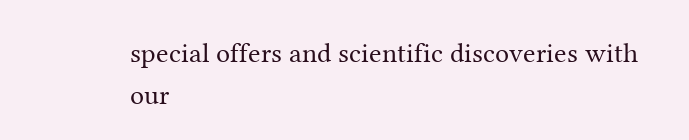special offers and scientific discoveries with our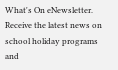What's On eNewsletter. Receive the latest news on school holiday programs and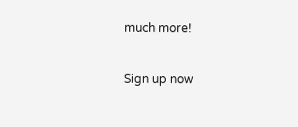much more!

Sign up now